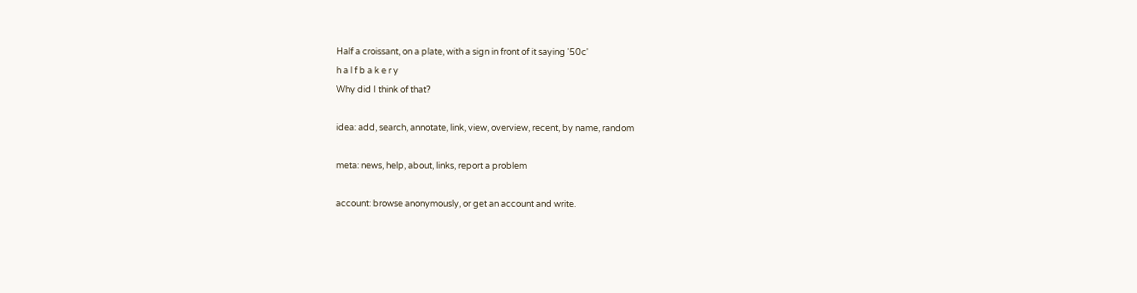Half a croissant, on a plate, with a sign in front of it saying '50c'
h a l f b a k e r y
Why did I think of that?

idea: add, search, annotate, link, view, overview, recent, by name, random

meta: news, help, about, links, report a problem

account: browse anonymously, or get an account and write.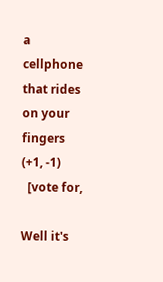a cellphone that rides on your fingers
(+1, -1)
  [vote for,

Well it's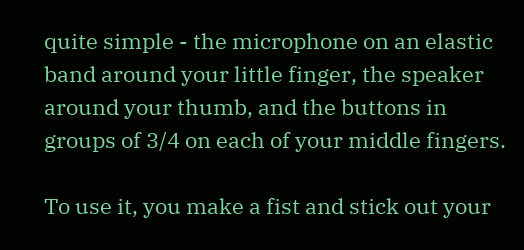quite simple - the microphone on an elastic band around your little finger, the speaker around your thumb, and the buttons in groups of 3/4 on each of your middle fingers.

To use it, you make a fist and stick out your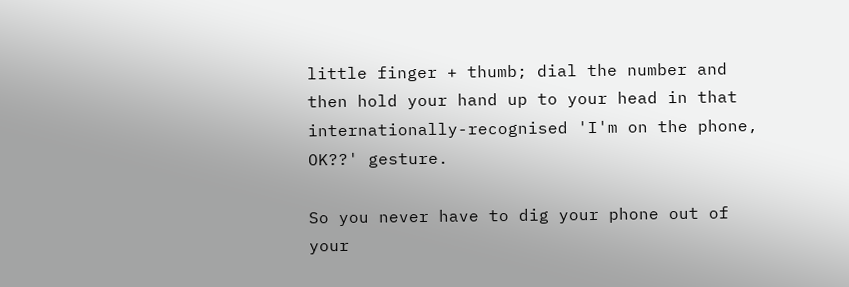little finger + thumb; dial the number and then hold your hand up to your head in that internationally-recognised 'I'm on the phone, OK??' gesture.

So you never have to dig your phone out of your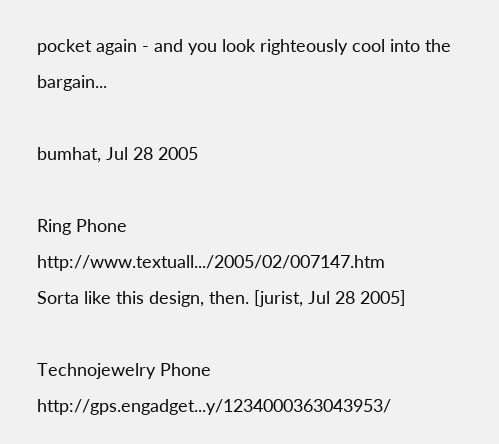pocket again - and you look righteously cool into the bargain...

bumhat, Jul 28 2005

Ring Phone http://www.textuall.../2005/02/007147.htm
Sorta like this design, then. [jurist, Jul 28 2005]

Technojewelry Phone http://gps.engadget...y/1234000363043953/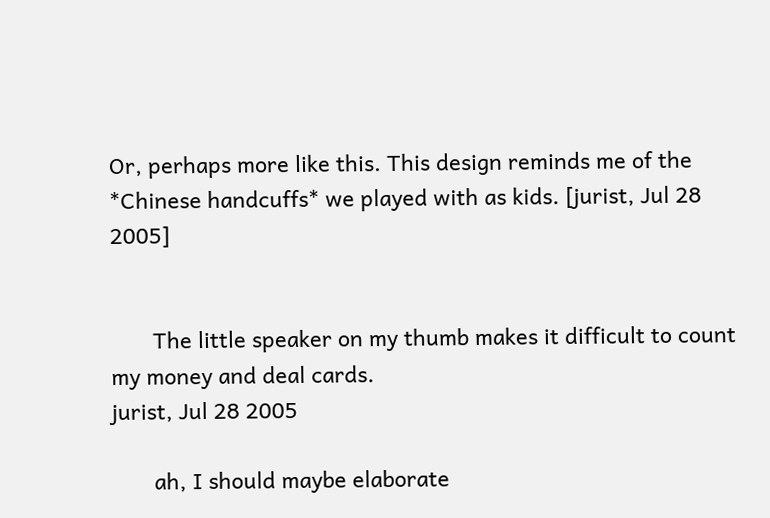Or, perhaps more like this. This design reminds me of the *Chinese handcuffs* we played with as kids. [jurist, Jul 28 2005]


       The little speaker on my thumb makes it difficult to count my money and deal cards.
jurist, Jul 28 2005

       ah, I should maybe elaborate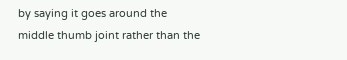by saying it goes around the middle thumb joint rather than the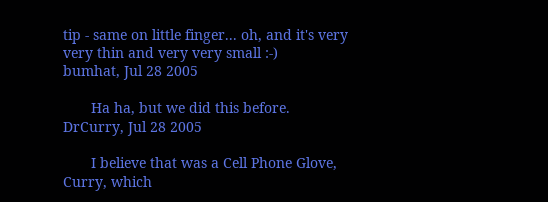tip - same on little finger... oh, and it's very very thin and very very small :-)
bumhat, Jul 28 2005

       Ha ha, but we did this before.
DrCurry, Jul 28 2005

       I believe that was a Cell Phone Glove, Curry, which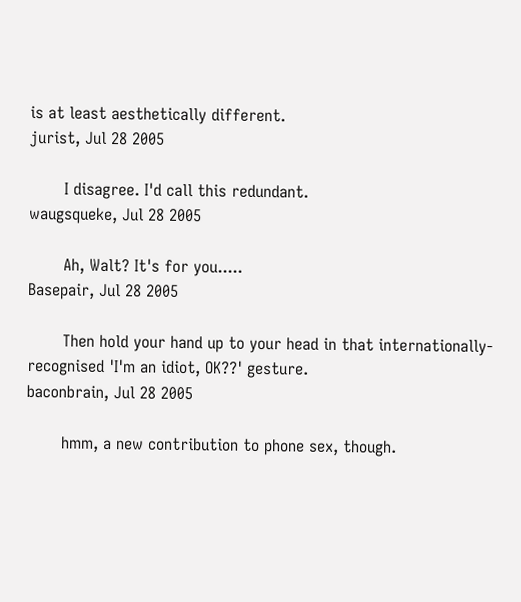is at least aesthetically different.
jurist, Jul 28 2005

       I disagree. I'd call this redundant.
waugsqueke, Jul 28 2005

       Ah, Walt? It's for you.....
Basepair, Jul 28 2005

       Then hold your hand up to your head in that internationally-recognised 'I'm an idiot, OK??' gesture.
baconbrain, Jul 28 2005

       hmm, a new contribution to phone sex, though.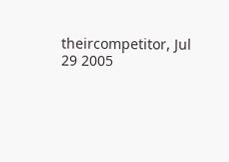theircompetitor, Jul 29 2005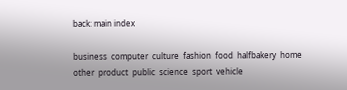back: main index

business  computer  culture  fashion  food  halfbakery  home  other  product  public  science  sport  vehicle